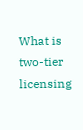What is two-tier licensing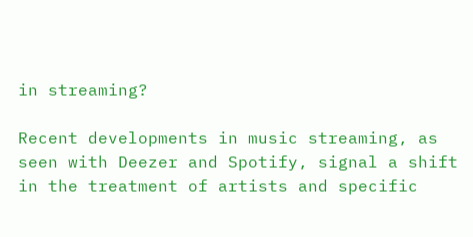in streaming?

Recent developments in music streaming, as seen with Deezer and Spotify, signal a shift in the treatment of artists and specific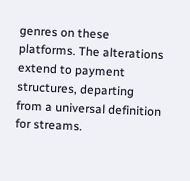genres on these platforms. The alterations extend to payment structures, departing from a universal definition for streams.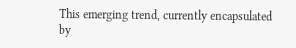This emerging trend, currently encapsulated by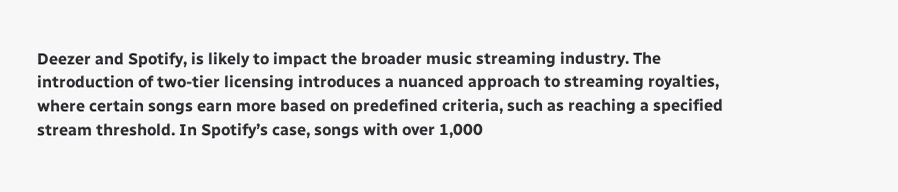Deezer and Spotify, is likely to impact the broader music streaming industry. The introduction of two-tier licensing introduces a nuanced approach to streaming royalties, where certain songs earn more based on predefined criteria, such as reaching a specified stream threshold. In Spotify’s case, songs with over 1,000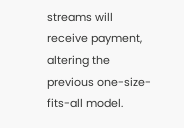streams will receive payment, altering the previous one-size-fits-all model.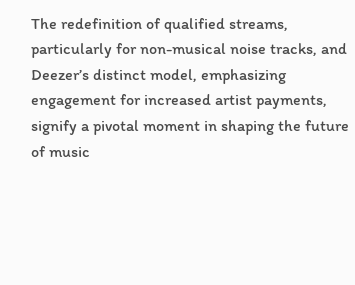The redefinition of qualified streams, particularly for non-musical noise tracks, and Deezer’s distinct model, emphasizing engagement for increased artist payments, signify a pivotal moment in shaping the future of music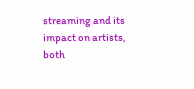streaming and its impact on artists, both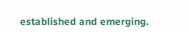established and emerging.